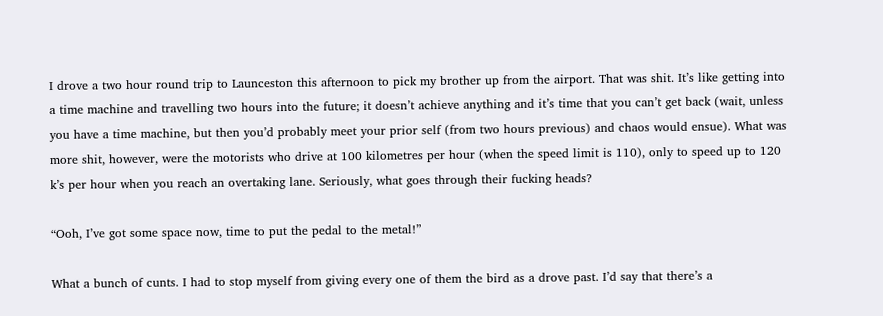I drove a two hour round trip to Launceston this afternoon to pick my brother up from the airport. That was shit. It’s like getting into a time machine and travelling two hours into the future; it doesn’t achieve anything and it’s time that you can’t get back (wait, unless you have a time machine, but then you’d probably meet your prior self (from two hours previous) and chaos would ensue). What was more shit, however, were the motorists who drive at 100 kilometres per hour (when the speed limit is 110), only to speed up to 120 k’s per hour when you reach an overtaking lane. Seriously, what goes through their fucking heads?

“Ooh, I’ve got some space now, time to put the pedal to the metal!”

What a bunch of cunts. I had to stop myself from giving every one of them the bird as a drove past. I’d say that there’s a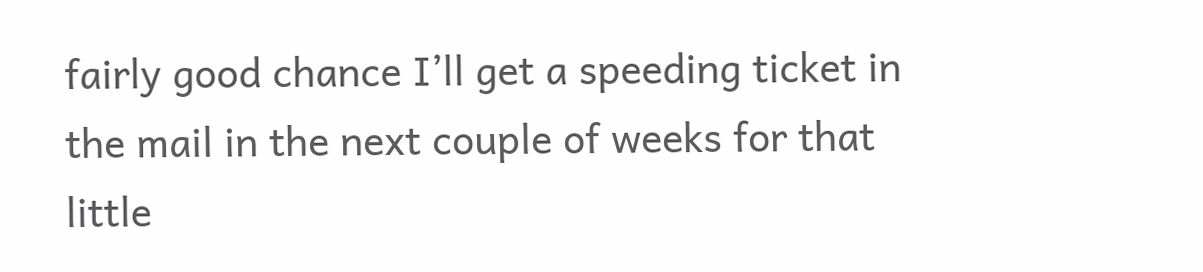fairly good chance I’ll get a speeding ticket in the mail in the next couple of weeks for that little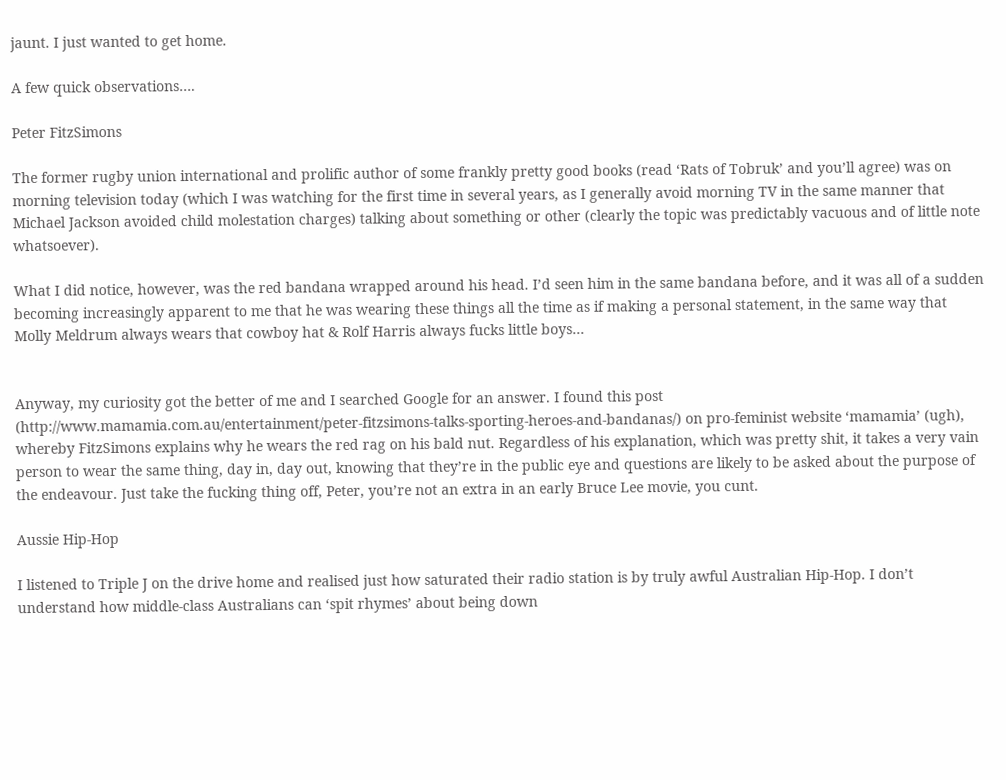jaunt. I just wanted to get home.

A few quick observations….

Peter FitzSimons

The former rugby union international and prolific author of some frankly pretty good books (read ‘Rats of Tobruk’ and you’ll agree) was on morning television today (which I was watching for the first time in several years, as I generally avoid morning TV in the same manner that Michael Jackson avoided child molestation charges) talking about something or other (clearly the topic was predictably vacuous and of little note whatsoever).

What I did notice, however, was the red bandana wrapped around his head. I’d seen him in the same bandana before, and it was all of a sudden becoming increasingly apparent to me that he was wearing these things all the time as if making a personal statement, in the same way that Molly Meldrum always wears that cowboy hat & Rolf Harris always fucks little boys…


Anyway, my curiosity got the better of me and I searched Google for an answer. I found this post (http://www.mamamia.com.au/entertainment/peter-fitzsimons-talks-sporting-heroes-and-bandanas/) on pro-feminist website ‘mamamia’ (ugh), whereby FitzSimons explains why he wears the red rag on his bald nut. Regardless of his explanation, which was pretty shit, it takes a very vain person to wear the same thing, day in, day out, knowing that they’re in the public eye and questions are likely to be asked about the purpose of the endeavour. Just take the fucking thing off, Peter, you’re not an extra in an early Bruce Lee movie, you cunt.

Aussie Hip-Hop

I listened to Triple J on the drive home and realised just how saturated their radio station is by truly awful Australian Hip-Hop. I don’t understand how middle-class Australians can ‘spit rhymes’ about being down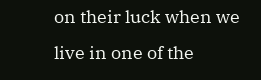on their luck when we live in one of the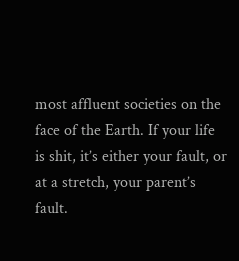most affluent societies on the face of the Earth. If your life is shit, it’s either your fault, or at a stretch, your parent’s fault.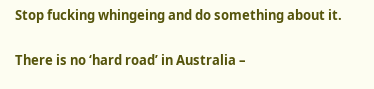Stop fucking whingeing and do something about it.

There is no ‘hard road’ in Australia –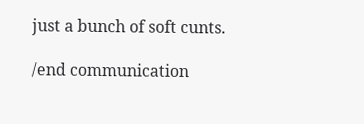just a bunch of soft cunts.

/end communication